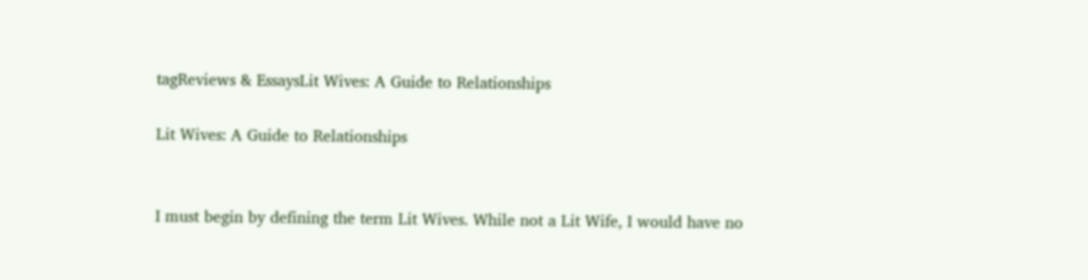tagReviews & EssaysLit Wives: A Guide to Relationships

Lit Wives: A Guide to Relationships


I must begin by defining the term Lit Wives. While not a Lit Wife, I would have no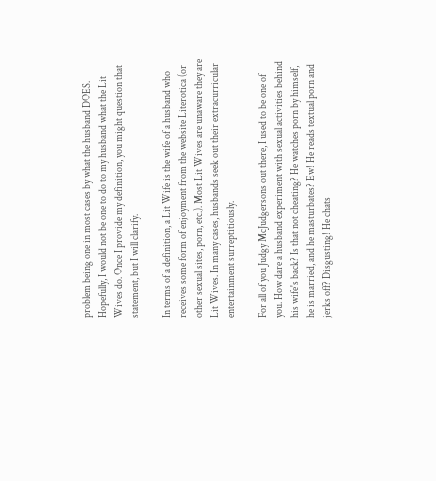problem being one in most cases by what the husband DOES. Hopefully, I would not be one to do to my husband what the Lit Wives do. Once I provide my definition, you might question that statement, but I will clarify.

In terms of a definition, a Lit Wife is the wife of a husband who receives some form of enjoyment from the website Literotica (or other sexual sites, porn, etc.). Most Lit Wives are unaware they are Lit Wives. In many cases, husbands seek out their extracurricular entertainment surreptitiously.

For all of you Judgy McJudgersons out there, I used to be one of you. How dare a husband experiment with sexual activities behind his wife's back? Is that not cheating? He watches porn by himself, he is married, and he masturbates? Ew! He reads textual porn and jerks off? Disgusting! He chats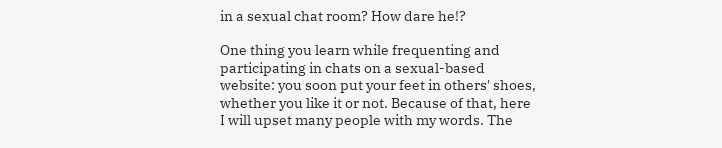in a sexual chat room? How dare he!?

One thing you learn while frequenting and participating in chats on a sexual-based website: you soon put your feet in others' shoes, whether you like it or not. Because of that, here I will upset many people with my words. The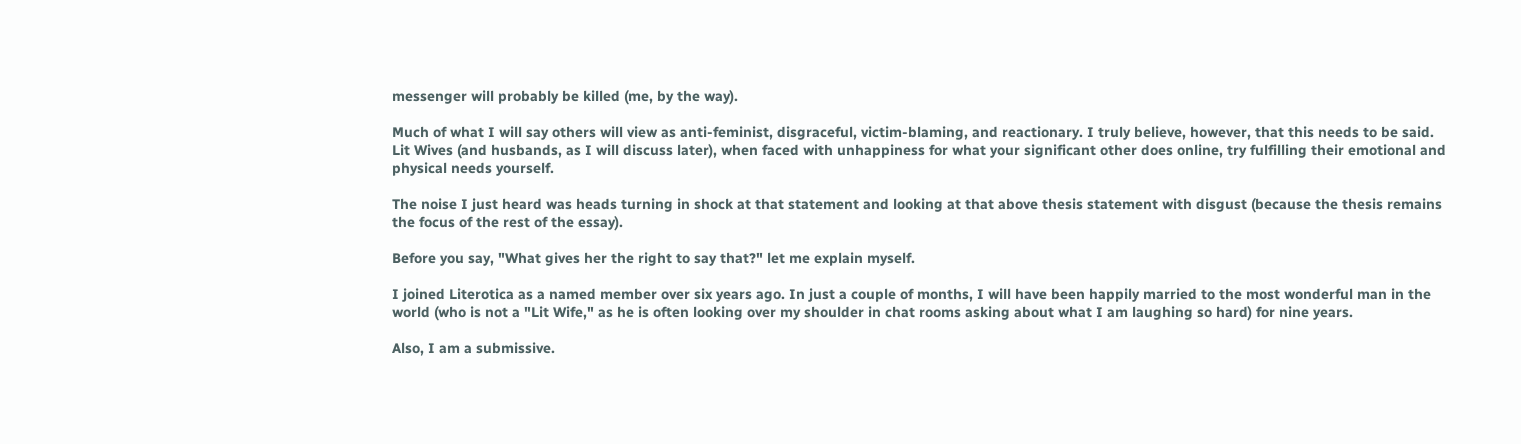messenger will probably be killed (me, by the way).

Much of what I will say others will view as anti-feminist, disgraceful, victim-blaming, and reactionary. I truly believe, however, that this needs to be said. Lit Wives (and husbands, as I will discuss later), when faced with unhappiness for what your significant other does online, try fulfilling their emotional and physical needs yourself.

The noise I just heard was heads turning in shock at that statement and looking at that above thesis statement with disgust (because the thesis remains the focus of the rest of the essay).

Before you say, "What gives her the right to say that?" let me explain myself.

I joined Literotica as a named member over six years ago. In just a couple of months, I will have been happily married to the most wonderful man in the world (who is not a "Lit Wife," as he is often looking over my shoulder in chat rooms asking about what I am laughing so hard) for nine years.

Also, I am a submissive.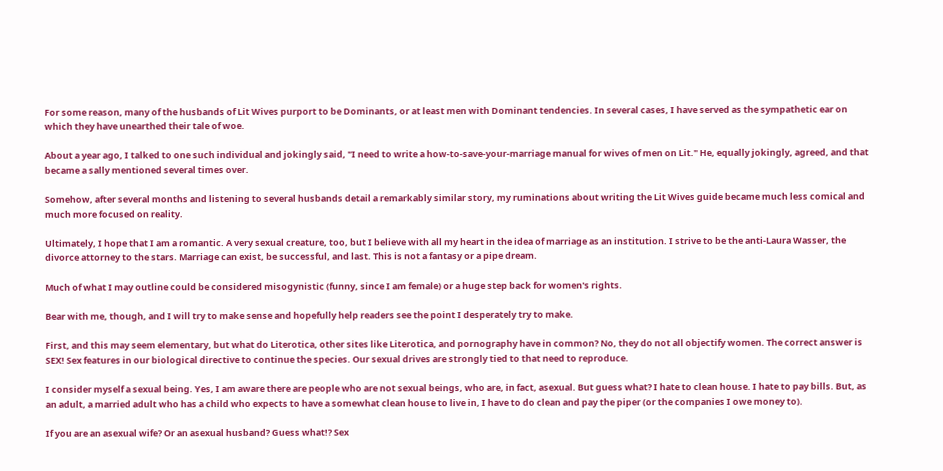For some reason, many of the husbands of Lit Wives purport to be Dominants, or at least men with Dominant tendencies. In several cases, I have served as the sympathetic ear on which they have unearthed their tale of woe.

About a year ago, I talked to one such individual and jokingly said, "I need to write a how-to-save-your-marriage manual for wives of men on Lit." He, equally jokingly, agreed, and that became a sally mentioned several times over.

Somehow, after several months and listening to several husbands detail a remarkably similar story, my ruminations about writing the Lit Wives guide became much less comical and much more focused on reality.

Ultimately, I hope that I am a romantic. A very sexual creature, too, but I believe with all my heart in the idea of marriage as an institution. I strive to be the anti-Laura Wasser, the divorce attorney to the stars. Marriage can exist, be successful, and last. This is not a fantasy or a pipe dream.

Much of what I may outline could be considered misogynistic (funny, since I am female) or a huge step back for women's rights.

Bear with me, though, and I will try to make sense and hopefully help readers see the point I desperately try to make.

First, and this may seem elementary, but what do Literotica, other sites like Literotica, and pornography have in common? No, they do not all objectify women. The correct answer is SEX! Sex features in our biological directive to continue the species. Our sexual drives are strongly tied to that need to reproduce.

I consider myself a sexual being. Yes, I am aware there are people who are not sexual beings, who are, in fact, asexual. But guess what? I hate to clean house. I hate to pay bills. But, as an adult, a married adult who has a child who expects to have a somewhat clean house to live in, I have to do clean and pay the piper (or the companies I owe money to).

If you are an asexual wife? Or an asexual husband? Guess what!? Sex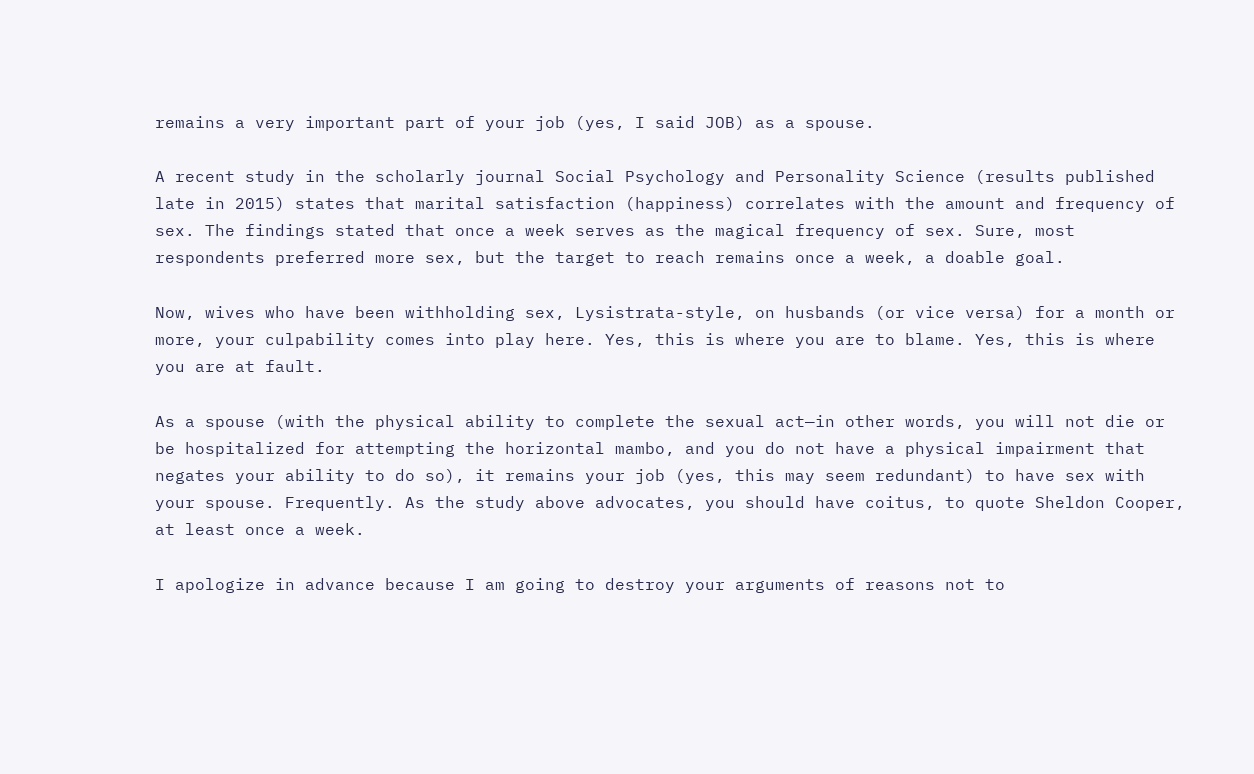remains a very important part of your job (yes, I said JOB) as a spouse.

A recent study in the scholarly journal Social Psychology and Personality Science (results published late in 2015) states that marital satisfaction (happiness) correlates with the amount and frequency of sex. The findings stated that once a week serves as the magical frequency of sex. Sure, most respondents preferred more sex, but the target to reach remains once a week, a doable goal.

Now, wives who have been withholding sex, Lysistrata-style, on husbands (or vice versa) for a month or more, your culpability comes into play here. Yes, this is where you are to blame. Yes, this is where you are at fault.

As a spouse (with the physical ability to complete the sexual act—in other words, you will not die or be hospitalized for attempting the horizontal mambo, and you do not have a physical impairment that negates your ability to do so), it remains your job (yes, this may seem redundant) to have sex with your spouse. Frequently. As the study above advocates, you should have coitus, to quote Sheldon Cooper, at least once a week.

I apologize in advance because I am going to destroy your arguments of reasons not to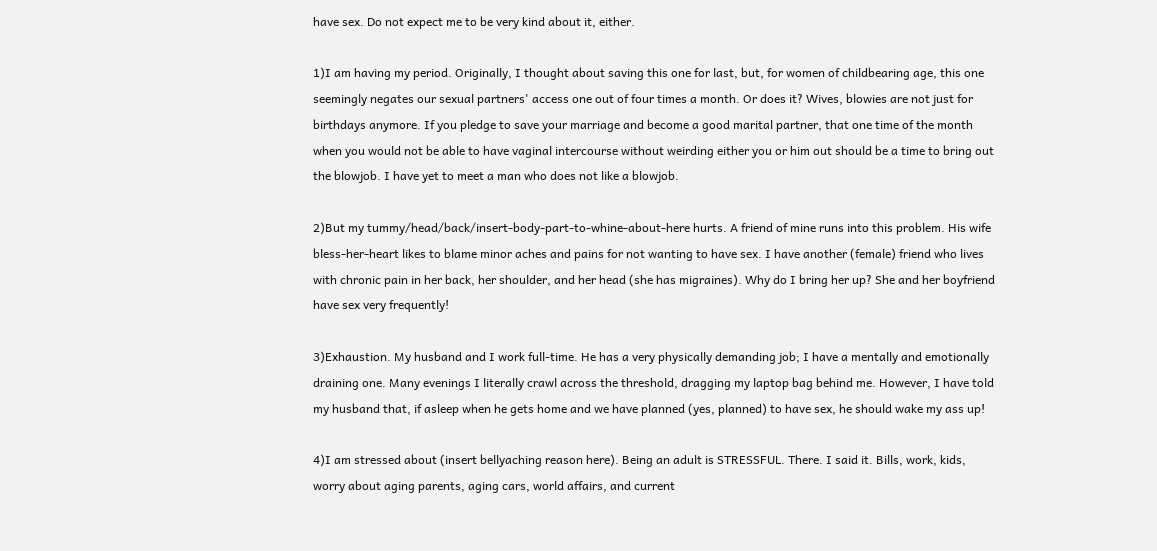have sex. Do not expect me to be very kind about it, either.

1)I am having my period. Originally, I thought about saving this one for last, but, for women of childbearing age, this one seemingly negates our sexual partners' access one out of four times a month. Or does it? Wives, blowies are not just for birthdays anymore. If you pledge to save your marriage and become a good marital partner, that one time of the month when you would not be able to have vaginal intercourse without weirding either you or him out should be a time to bring out the blowjob. I have yet to meet a man who does not like a blowjob.

2)But my tummy/head/back/insert-body-part-to-whine-about-here hurts. A friend of mine runs into this problem. His wife bless-her-heart likes to blame minor aches and pains for not wanting to have sex. I have another (female) friend who lives with chronic pain in her back, her shoulder, and her head (she has migraines). Why do I bring her up? She and her boyfriend have sex very frequently!

3)Exhaustion. My husband and I work full-time. He has a very physically demanding job; I have a mentally and emotionally draining one. Many evenings I literally crawl across the threshold, dragging my laptop bag behind me. However, I have told my husband that, if asleep when he gets home and we have planned (yes, planned) to have sex, he should wake my ass up!

4)I am stressed about (insert bellyaching reason here). Being an adult is STRESSFUL. There. I said it. Bills, work, kids, worry about aging parents, aging cars, world affairs, and current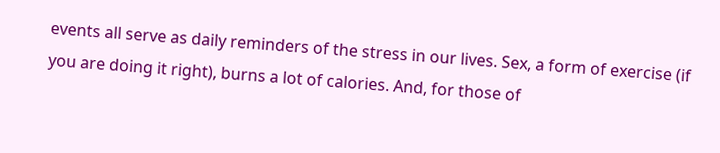events all serve as daily reminders of the stress in our lives. Sex, a form of exercise (if you are doing it right), burns a lot of calories. And, for those of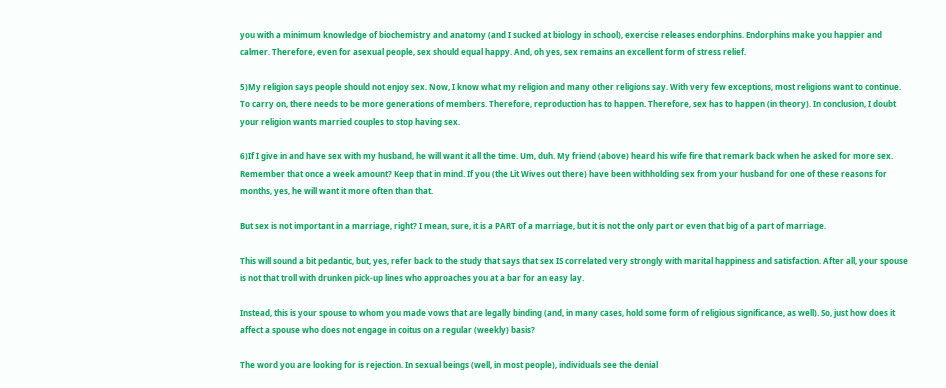you with a minimum knowledge of biochemistry and anatomy (and I sucked at biology in school), exercise releases endorphins. Endorphins make you happier and calmer. Therefore, even for asexual people, sex should equal happy. And, oh yes, sex remains an excellent form of stress relief.

5)My religion says people should not enjoy sex. Now, I know what my religion and many other religions say. With very few exceptions, most religions want to continue. To carry on, there needs to be more generations of members. Therefore, reproduction has to happen. Therefore, sex has to happen (in theory). In conclusion, I doubt your religion wants married couples to stop having sex.

6)If I give in and have sex with my husband, he will want it all the time. Um, duh. My friend (above) heard his wife fire that remark back when he asked for more sex. Remember that once a week amount? Keep that in mind. If you (the Lit Wives out there) have been withholding sex from your husband for one of these reasons for months, yes, he will want it more often than that.

But sex is not important in a marriage, right? I mean, sure, it is a PART of a marriage, but it is not the only part or even that big of a part of marriage.

This will sound a bit pedantic, but, yes, refer back to the study that says that sex IS correlated very strongly with marital happiness and satisfaction. After all, your spouse is not that troll with drunken pick-up lines who approaches you at a bar for an easy lay.

Instead, this is your spouse to whom you made vows that are legally binding (and, in many cases, hold some form of religious significance, as well). So, just how does it affect a spouse who does not engage in coitus on a regular (weekly) basis?

The word you are looking for is rejection. In sexual beings (well, in most people), individuals see the denial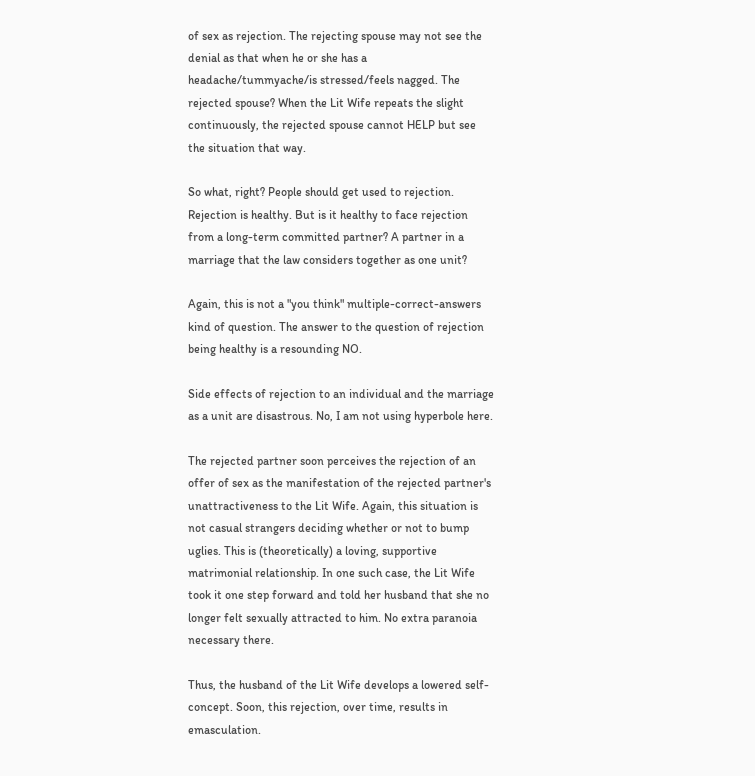of sex as rejection. The rejecting spouse may not see the denial as that when he or she has a headache/tummyache/is stressed/feels nagged. The rejected spouse? When the Lit Wife repeats the slight continuously, the rejected spouse cannot HELP but see the situation that way.

So what, right? People should get used to rejection. Rejection is healthy. But is it healthy to face rejection from a long-term committed partner? A partner in a marriage that the law considers together as one unit?

Again, this is not a "you think" multiple-correct-answers kind of question. The answer to the question of rejection being healthy is a resounding NO.

Side effects of rejection to an individual and the marriage as a unit are disastrous. No, I am not using hyperbole here.

The rejected partner soon perceives the rejection of an offer of sex as the manifestation of the rejected partner's unattractiveness to the Lit Wife. Again, this situation is not casual strangers deciding whether or not to bump uglies. This is (theoretically) a loving, supportive matrimonial relationship. In one such case, the Lit Wife took it one step forward and told her husband that she no longer felt sexually attracted to him. No extra paranoia necessary there.

Thus, the husband of the Lit Wife develops a lowered self-concept. Soon, this rejection, over time, results in emasculation.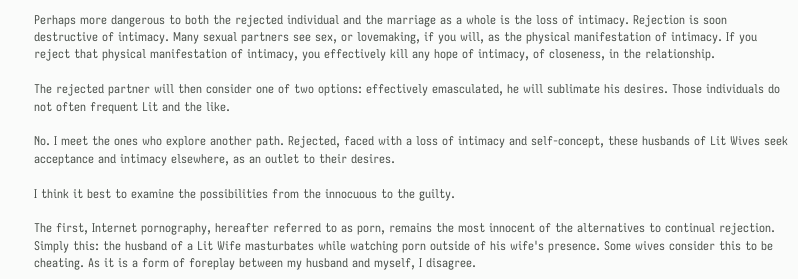Perhaps more dangerous to both the rejected individual and the marriage as a whole is the loss of intimacy. Rejection is soon destructive of intimacy. Many sexual partners see sex, or lovemaking, if you will, as the physical manifestation of intimacy. If you reject that physical manifestation of intimacy, you effectively kill any hope of intimacy, of closeness, in the relationship.

The rejected partner will then consider one of two options: effectively emasculated, he will sublimate his desires. Those individuals do not often frequent Lit and the like.

No. I meet the ones who explore another path. Rejected, faced with a loss of intimacy and self-concept, these husbands of Lit Wives seek acceptance and intimacy elsewhere, as an outlet to their desires.

I think it best to examine the possibilities from the innocuous to the guilty.

The first, Internet pornography, hereafter referred to as porn, remains the most innocent of the alternatives to continual rejection. Simply this: the husband of a Lit Wife masturbates while watching porn outside of his wife's presence. Some wives consider this to be cheating. As it is a form of foreplay between my husband and myself, I disagree.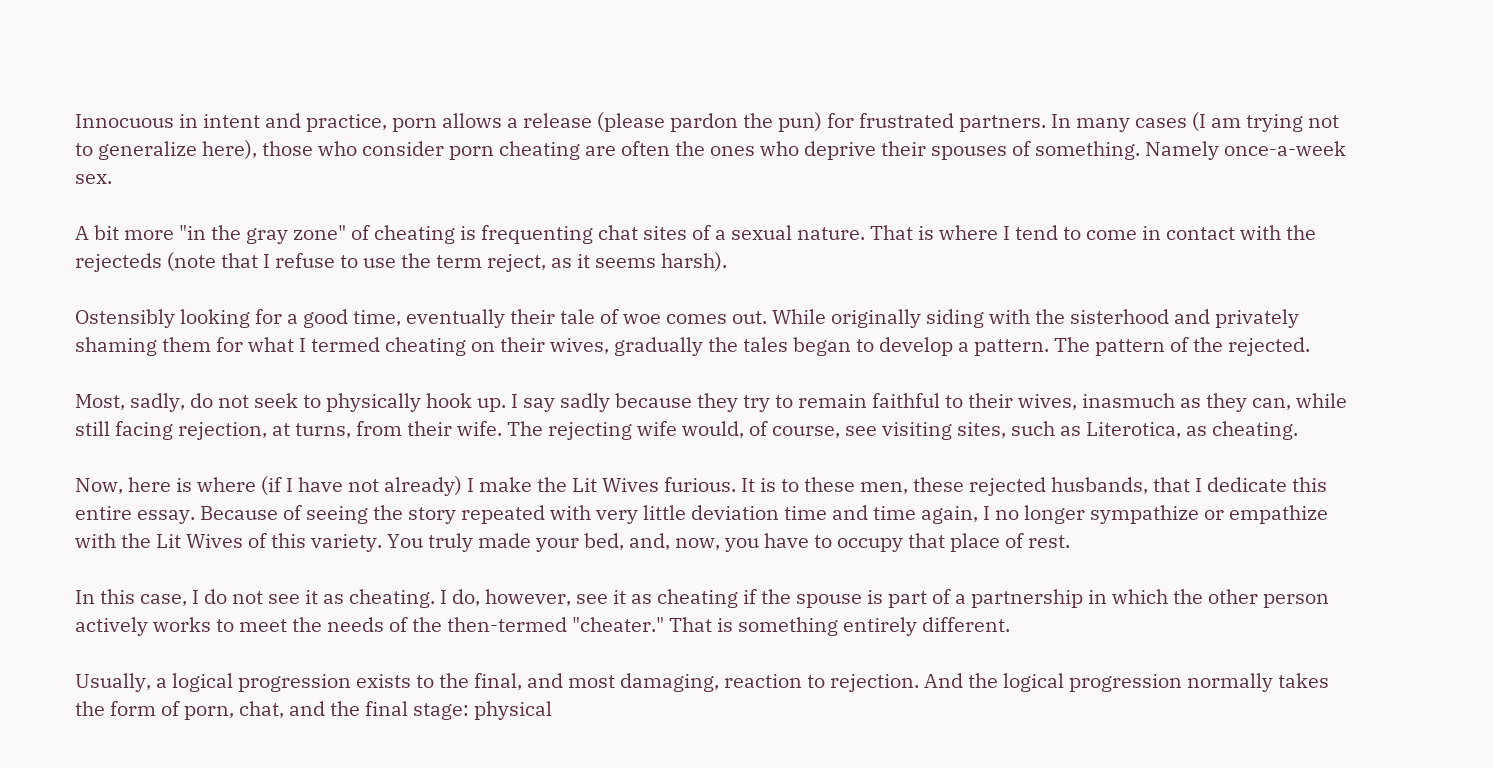Innocuous in intent and practice, porn allows a release (please pardon the pun) for frustrated partners. In many cases (I am trying not to generalize here), those who consider porn cheating are often the ones who deprive their spouses of something. Namely once-a-week sex.

A bit more "in the gray zone" of cheating is frequenting chat sites of a sexual nature. That is where I tend to come in contact with the rejecteds (note that I refuse to use the term reject, as it seems harsh).

Ostensibly looking for a good time, eventually their tale of woe comes out. While originally siding with the sisterhood and privately shaming them for what I termed cheating on their wives, gradually the tales began to develop a pattern. The pattern of the rejected.

Most, sadly, do not seek to physically hook up. I say sadly because they try to remain faithful to their wives, inasmuch as they can, while still facing rejection, at turns, from their wife. The rejecting wife would, of course, see visiting sites, such as Literotica, as cheating.

Now, here is where (if I have not already) I make the Lit Wives furious. It is to these men, these rejected husbands, that I dedicate this entire essay. Because of seeing the story repeated with very little deviation time and time again, I no longer sympathize or empathize with the Lit Wives of this variety. You truly made your bed, and, now, you have to occupy that place of rest.

In this case, I do not see it as cheating. I do, however, see it as cheating if the spouse is part of a partnership in which the other person actively works to meet the needs of the then-termed "cheater." That is something entirely different.

Usually, a logical progression exists to the final, and most damaging, reaction to rejection. And the logical progression normally takes the form of porn, chat, and the final stage: physical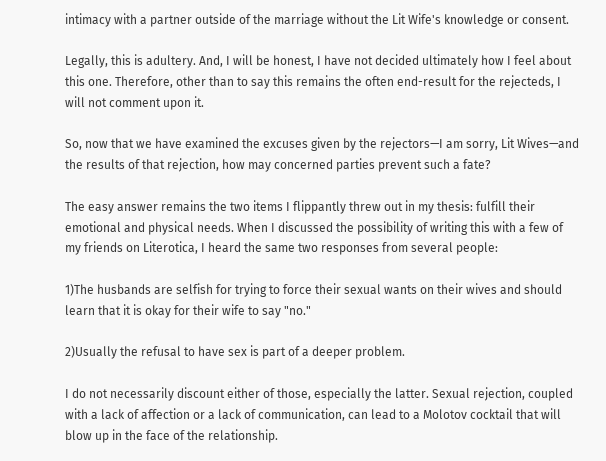intimacy with a partner outside of the marriage without the Lit Wife's knowledge or consent.

Legally, this is adultery. And, I will be honest, I have not decided ultimately how I feel about this one. Therefore, other than to say this remains the often end-result for the rejecteds, I will not comment upon it.

So, now that we have examined the excuses given by the rejectors—I am sorry, Lit Wives—and the results of that rejection, how may concerned parties prevent such a fate?

The easy answer remains the two items I flippantly threw out in my thesis: fulfill their emotional and physical needs. When I discussed the possibility of writing this with a few of my friends on Literotica, I heard the same two responses from several people:

1)The husbands are selfish for trying to force their sexual wants on their wives and should learn that it is okay for their wife to say "no."

2)Usually the refusal to have sex is part of a deeper problem.

I do not necessarily discount either of those, especially the latter. Sexual rejection, coupled with a lack of affection or a lack of communication, can lead to a Molotov cocktail that will blow up in the face of the relationship.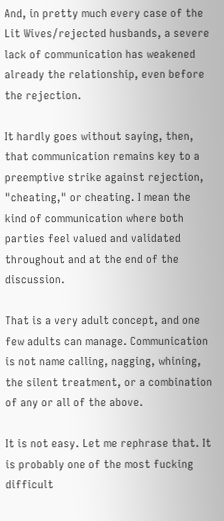And, in pretty much every case of the Lit Wives/rejected husbands, a severe lack of communication has weakened already the relationship, even before the rejection.

It hardly goes without saying, then, that communication remains key to a preemptive strike against rejection, "cheating," or cheating. I mean the kind of communication where both parties feel valued and validated throughout and at the end of the discussion.

That is a very adult concept, and one few adults can manage. Communication is not name calling, nagging, whining, the silent treatment, or a combination of any or all of the above.

It is not easy. Let me rephrase that. It is probably one of the most fucking difficult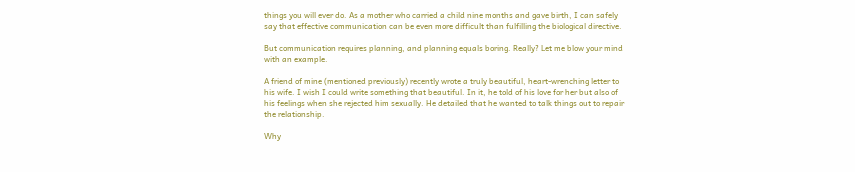things you will ever do. As a mother who carried a child nine months and gave birth, I can safely say that effective communication can be even more difficult than fulfilling the biological directive.

But communication requires planning, and planning equals boring. Really? Let me blow your mind with an example.

A friend of mine (mentioned previously) recently wrote a truly beautiful, heart-wrenching letter to his wife. I wish I could write something that beautiful. In it, he told of his love for her but also of his feelings when she rejected him sexually. He detailed that he wanted to talk things out to repair the relationship.

Why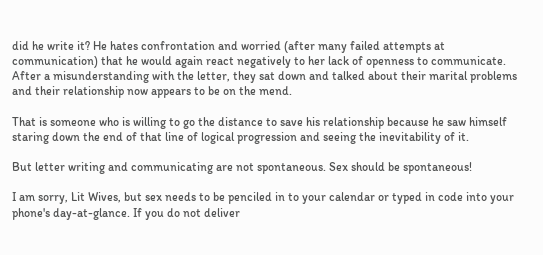did he write it? He hates confrontation and worried (after many failed attempts at communication) that he would again react negatively to her lack of openness to communicate. After a misunderstanding with the letter, they sat down and talked about their marital problems and their relationship now appears to be on the mend.

That is someone who is willing to go the distance to save his relationship because he saw himself staring down the end of that line of logical progression and seeing the inevitability of it.

But letter writing and communicating are not spontaneous. Sex should be spontaneous!

I am sorry, Lit Wives, but sex needs to be penciled in to your calendar or typed in code into your phone's day-at-glance. If you do not deliver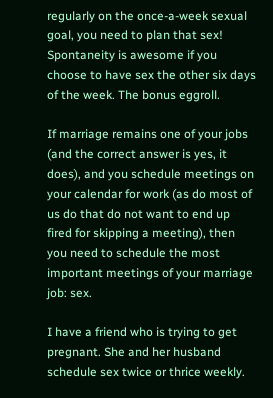regularly on the once-a-week sexual goal, you need to plan that sex! Spontaneity is awesome if you choose to have sex the other six days of the week. The bonus eggroll.

If marriage remains one of your jobs (and the correct answer is yes, it does), and you schedule meetings on your calendar for work (as do most of us do that do not want to end up fired for skipping a meeting), then you need to schedule the most important meetings of your marriage job: sex.

I have a friend who is trying to get pregnant. She and her husband schedule sex twice or thrice weekly.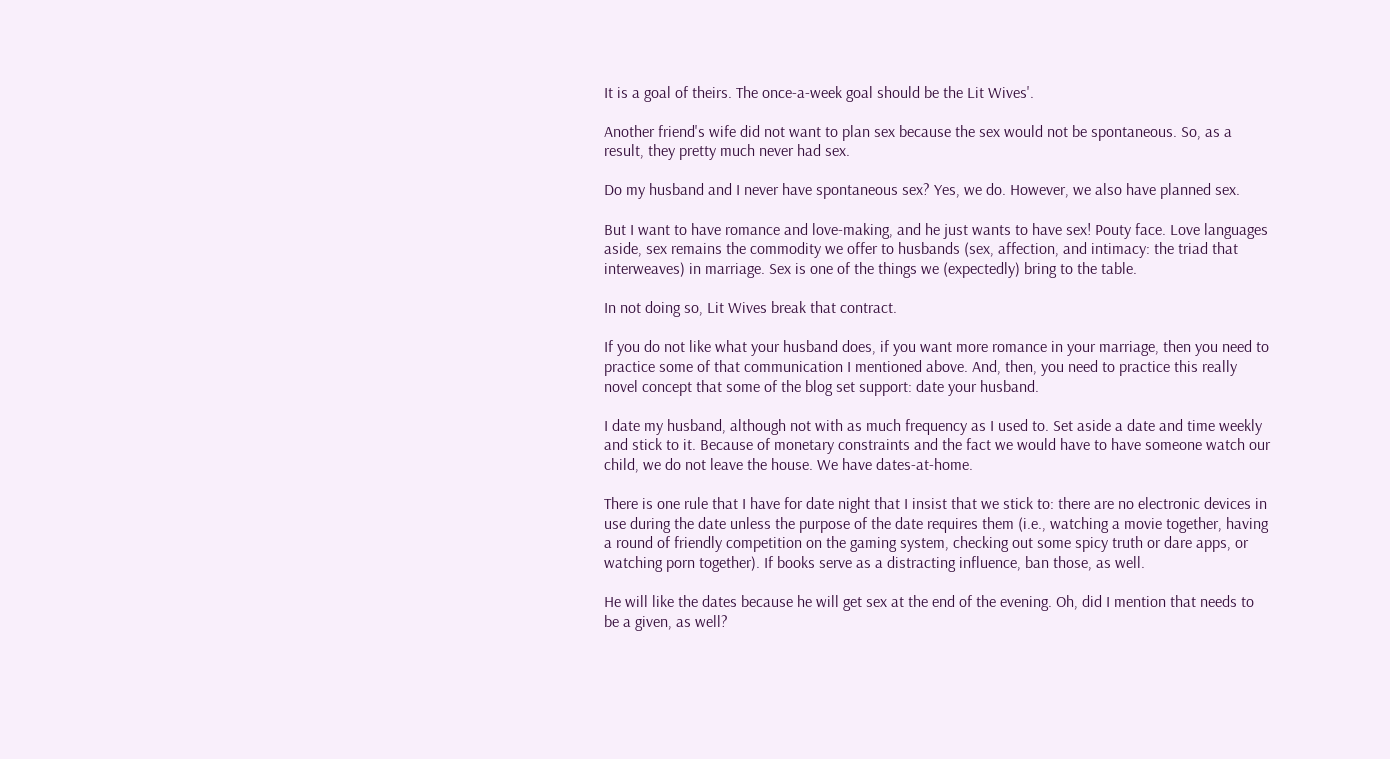It is a goal of theirs. The once-a-week goal should be the Lit Wives'.

Another friend's wife did not want to plan sex because the sex would not be spontaneous. So, as a result, they pretty much never had sex.

Do my husband and I never have spontaneous sex? Yes, we do. However, we also have planned sex.

But I want to have romance and love-making, and he just wants to have sex! Pouty face. Love languages aside, sex remains the commodity we offer to husbands (sex, affection, and intimacy: the triad that interweaves) in marriage. Sex is one of the things we (expectedly) bring to the table.

In not doing so, Lit Wives break that contract.

If you do not like what your husband does, if you want more romance in your marriage, then you need to practice some of that communication I mentioned above. And, then, you need to practice this really novel concept that some of the blog set support: date your husband.

I date my husband, although not with as much frequency as I used to. Set aside a date and time weekly and stick to it. Because of monetary constraints and the fact we would have to have someone watch our child, we do not leave the house. We have dates-at-home.

There is one rule that I have for date night that I insist that we stick to: there are no electronic devices in use during the date unless the purpose of the date requires them (i.e., watching a movie together, having a round of friendly competition on the gaming system, checking out some spicy truth or dare apps, or watching porn together). If books serve as a distracting influence, ban those, as well.

He will like the dates because he will get sex at the end of the evening. Oh, did I mention that needs to be a given, as well?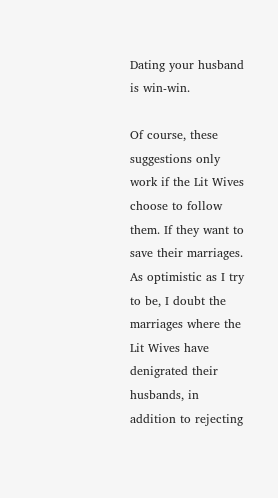Dating your husband is win-win.

Of course, these suggestions only work if the Lit Wives choose to follow them. If they want to save their marriages. As optimistic as I try to be, I doubt the marriages where the Lit Wives have denigrated their husbands, in addition to rejecting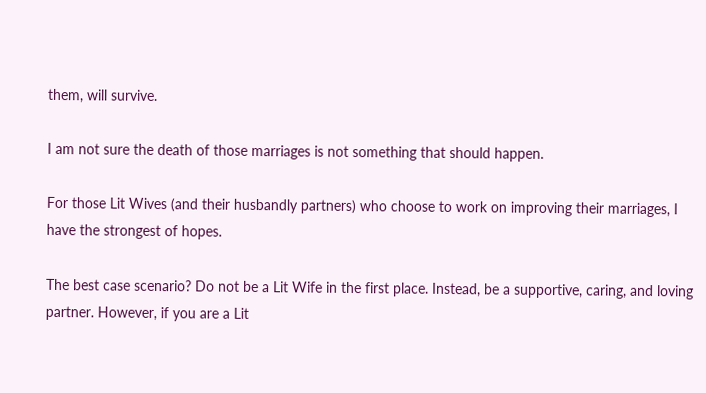them, will survive.

I am not sure the death of those marriages is not something that should happen.

For those Lit Wives (and their husbandly partners) who choose to work on improving their marriages, I have the strongest of hopes.

The best case scenario? Do not be a Lit Wife in the first place. Instead, be a supportive, caring, and loving partner. However, if you are a Lit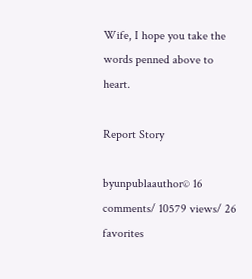Wife, I hope you take the words penned above to heart.

Report Story

byunpublaauthor© 16 comments/ 10579 views/ 26 favorites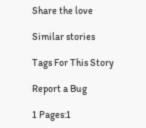Share the love

Similar stories

Tags For This Story

Report a Bug

1 Pages:1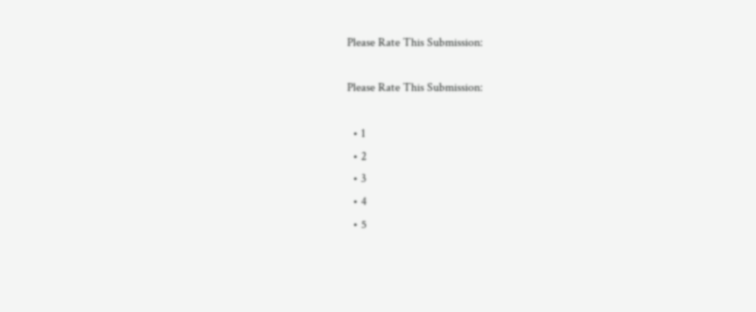Please Rate This Submission:

Please Rate This Submission:

  • 1
  • 2
  • 3
  • 4
  • 5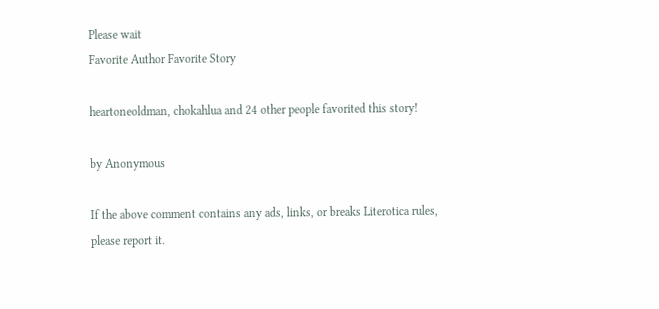Please wait
Favorite Author Favorite Story

heartoneoldman, chokahlua and 24 other people favorited this story!

by Anonymous

If the above comment contains any ads, links, or breaks Literotica rules, please report it.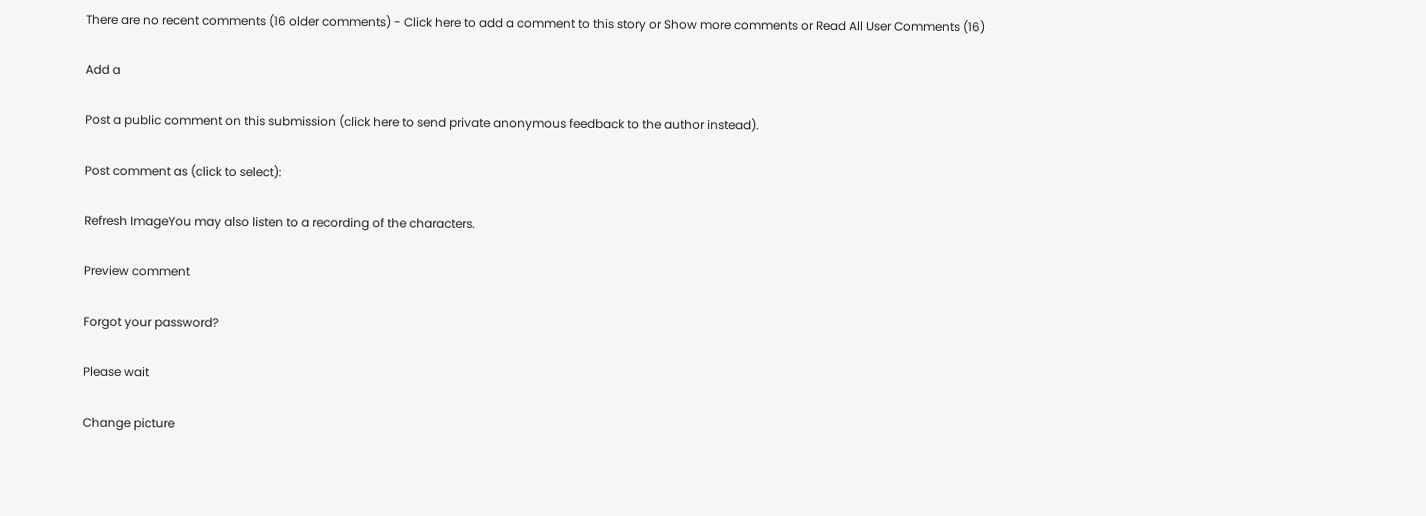There are no recent comments (16 older comments) - Click here to add a comment to this story or Show more comments or Read All User Comments (16)

Add a

Post a public comment on this submission (click here to send private anonymous feedback to the author instead).

Post comment as (click to select):

Refresh ImageYou may also listen to a recording of the characters.

Preview comment

Forgot your password?

Please wait

Change picture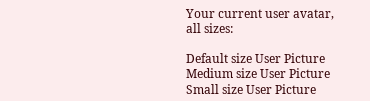Your current user avatar, all sizes:

Default size User Picture  Medium size User Picture  Small size User Picture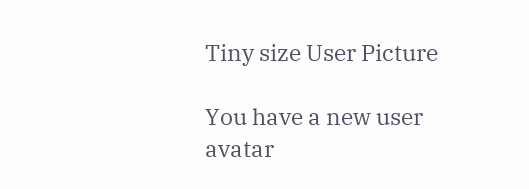Tiny size User Picture

You have a new user avatar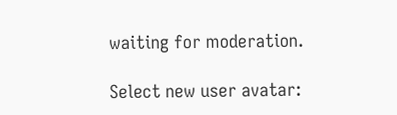waiting for moderation.

Select new user avatar: